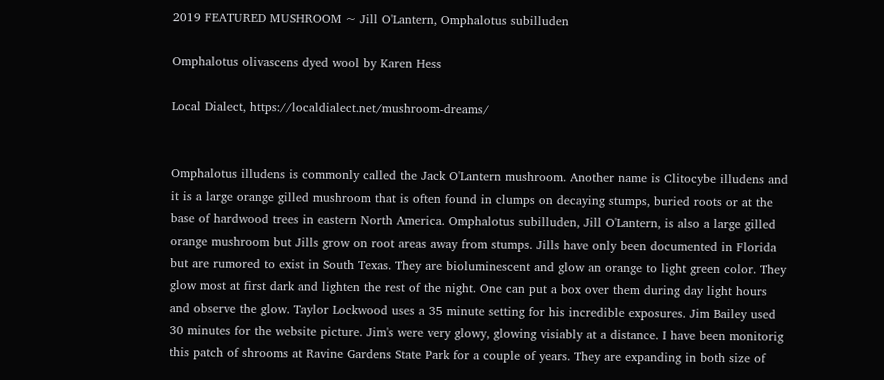2019 FEATURED MUSHROOM ~ Jill O'Lantern, Omphalotus subilluden

Omphalotus olivascens dyed wool by Karen Hess

Local Dialect, https://localdialect.net/mushroom-dreams/


Omphalotus illudens is commonly called the Jack O'Lantern mushroom. Another name is Clitocybe illudens and it is a large orange gilled mushroom that is often found in clumps on decaying stumps, buried roots or at the base of hardwood trees in eastern North America. Omphalotus subilluden, Jill O'Lantern, is also a large gilled orange mushroom but Jills grow on root areas away from stumps. Jills have only been documented in Florida but are rumored to exist in South Texas. They are bioluminescent and glow an orange to light green color. They glow most at first dark and lighten the rest of the night. One can put a box over them during day light hours and observe the glow. Taylor Lockwood uses a 35 minute setting for his incredible exposures. Jim Bailey used 30 minutes for the website picture. Jim's were very glowy, glowing visiably at a distance. I have been monitorig this patch of shrooms at Ravine Gardens State Park for a couple of years. They are expanding in both size of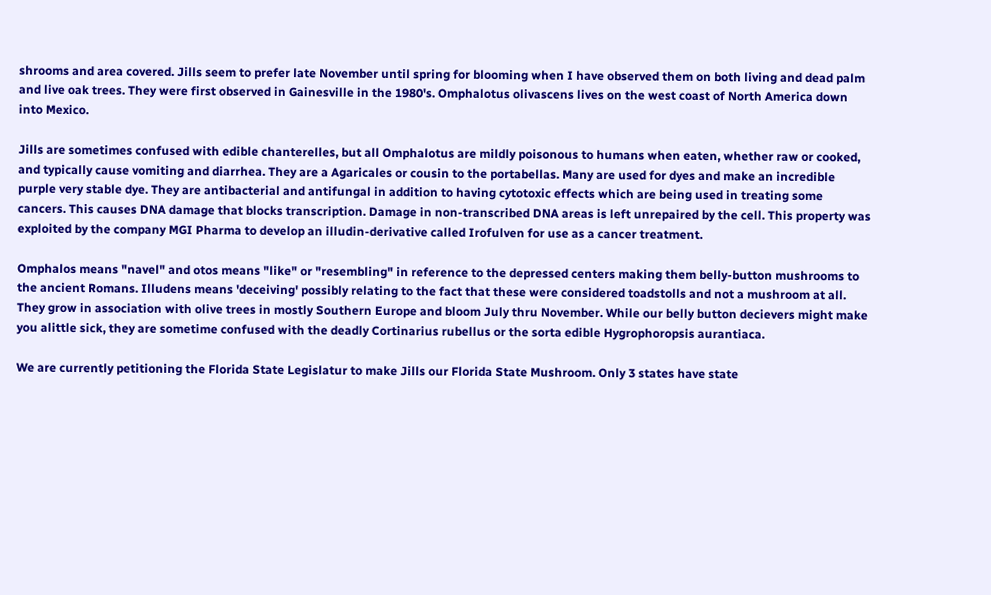shrooms and area covered. Jills seem to prefer late November until spring for blooming when I have observed them on both living and dead palm and live oak trees. They were first observed in Gainesville in the 1980's. Omphalotus olivascens lives on the west coast of North America down into Mexico.

Jills are sometimes confused with edible chanterelles, but all Omphalotus are mildly poisonous to humans when eaten, whether raw or cooked, and typically cause vomiting and diarrhea. They are a Agaricales or cousin to the portabellas. Many are used for dyes and make an incredible purple very stable dye. They are antibacterial and antifungal in addition to having cytotoxic effects which are being used in treating some cancers. This causes DNA damage that blocks transcription. Damage in non-transcribed DNA areas is left unrepaired by the cell. This property was exploited by the company MGI Pharma to develop an illudin-derivative called Irofulven for use as a cancer treatment.

Omphalos means "navel" and otos means "like" or "resembling" in reference to the depressed centers making them belly-button mushrooms to the ancient Romans. Illudens means 'deceiving' possibly relating to the fact that these were considered toadstolls and not a mushroom at all. They grow in association with olive trees in mostly Southern Europe and bloom July thru November. While our belly button decievers might make you alittle sick, they are sometime confused with the deadly Cortinarius rubellus or the sorta edible Hygrophoropsis aurantiaca.

We are currently petitioning the Florida State Legislatur to make Jills our Florida State Mushroom. Only 3 states have state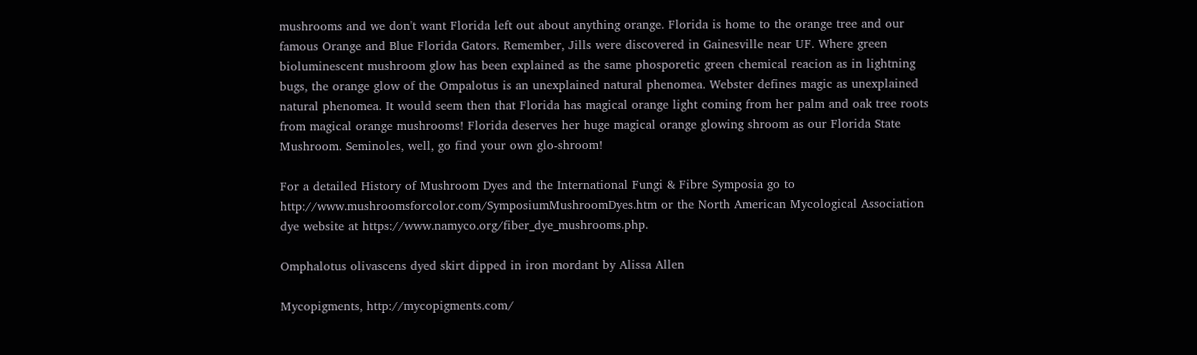mushrooms and we don't want Florida left out about anything orange. Florida is home to the orange tree and our famous Orange and Blue Florida Gators. Remember, Jills were discovered in Gainesville near UF. Where green bioluminescent mushroom glow has been explained as the same phosporetic green chemical reacion as in lightning bugs, the orange glow of the Ompalotus is an unexplained natural phenomea. Webster defines magic as unexplained natural phenomea. It would seem then that Florida has magical orange light coming from her palm and oak tree roots from magical orange mushrooms! Florida deserves her huge magical orange glowing shroom as our Florida State Mushroom. Seminoles, well, go find your own glo-shroom!

For a detailed History of Mushroom Dyes and the International Fungi & Fibre Symposia go to http://www.mushroomsforcolor.com/SymposiumMushroomDyes.htm or the North American Mycological Association dye website at https://www.namyco.org/fiber_dye_mushrooms.php.

Omphalotus olivascens dyed skirt dipped in iron mordant by Alissa Allen

Mycopigments, http://mycopigments.com/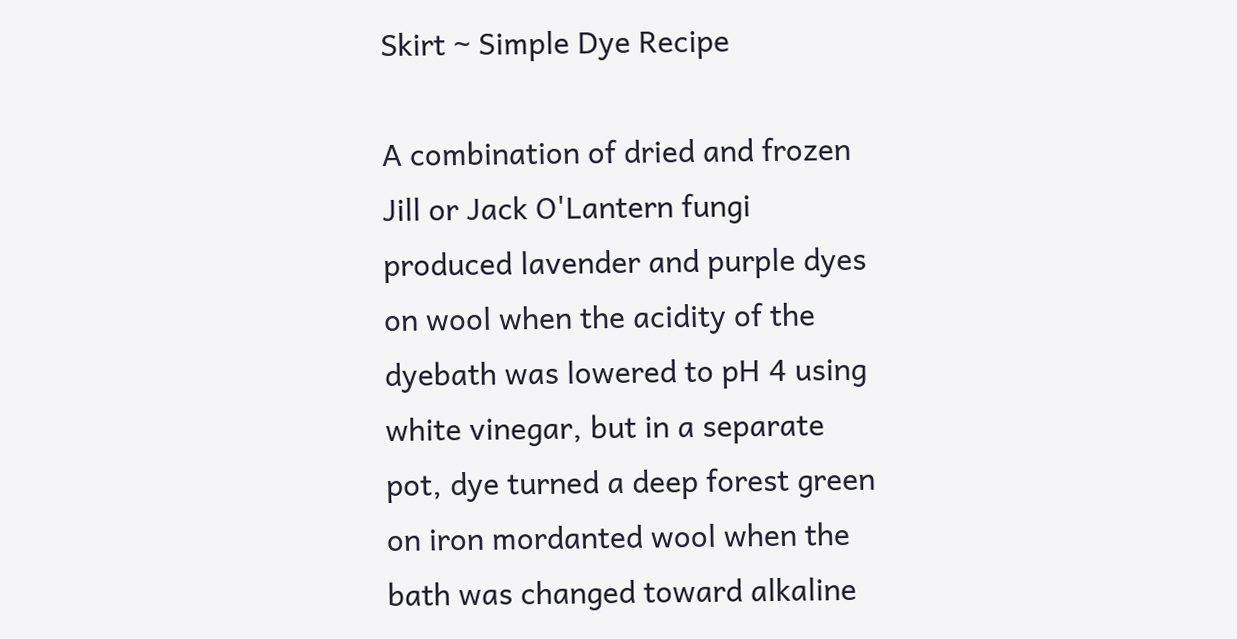Skirt ~ Simple Dye Recipe

A combination of dried and frozen Jill or Jack O'Lantern fungi produced lavender and purple dyes on wool when the acidity of the dyebath was lowered to pH 4 using white vinegar, but in a separate pot, dye turned a deep forest green on iron mordanted wool when the bath was changed toward alkaline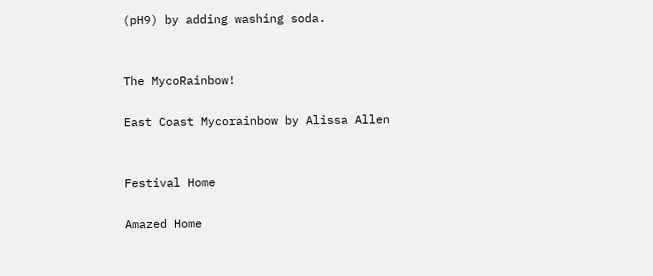(pH9) by adding washing soda.


The MycoRainbow!

East Coast Mycorainbow by Alissa Allen


Festival Home

Amazed Home